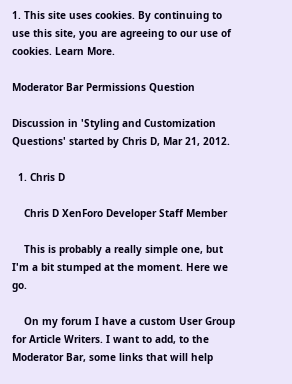1. This site uses cookies. By continuing to use this site, you are agreeing to our use of cookies. Learn More.

Moderator Bar Permissions Question

Discussion in 'Styling and Customization Questions' started by Chris D, Mar 21, 2012.

  1. Chris D

    Chris D XenForo Developer Staff Member

    This is probably a really simple one, but I'm a bit stumped at the moment. Here we go.

    On my forum I have a custom User Group for Article Writers. I want to add, to the Moderator Bar, some links that will help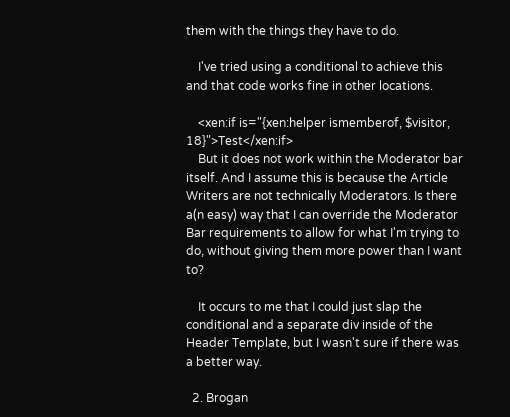them with the things they have to do.

    I've tried using a conditional to achieve this and that code works fine in other locations.

    <xen:if is="{xen:helper ismemberof, $visitor, 18}">Test</xen:if>
    But it does not work within the Moderator bar itself. And I assume this is because the Article Writers are not technically Moderators. Is there a(n easy) way that I can override the Moderator Bar requirements to allow for what I'm trying to do, without giving them more power than I want to?

    It occurs to me that I could just slap the conditional and a separate div inside of the Header Template, but I wasn't sure if there was a better way.

  2. Brogan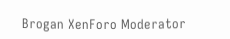Brogan XenForo Moderator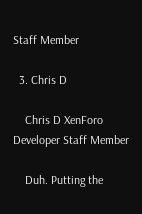Staff Member

  3. Chris D

    Chris D XenForo Developer Staff Member

    Duh. Putting the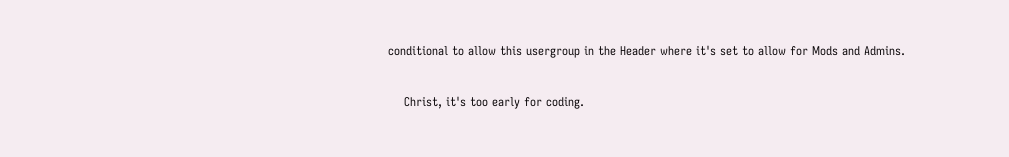conditional to allow this usergroup in the Header where it's set to allow for Mods and Admins.

    Christ, it's too early for coding.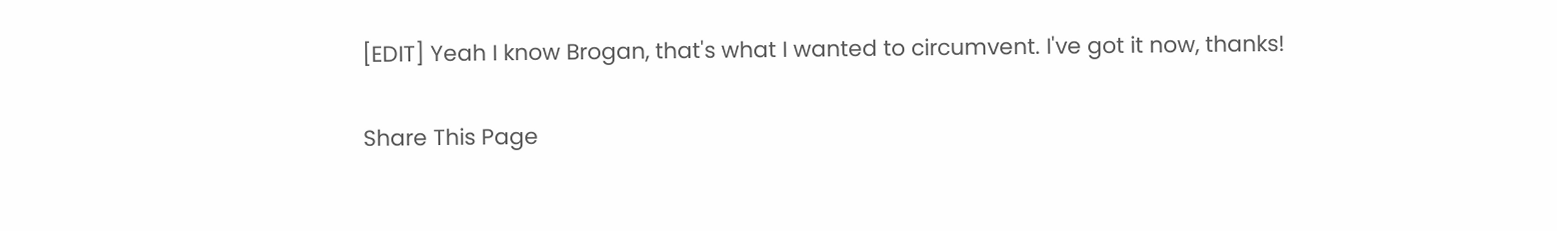[EDIT] Yeah I know Brogan, that's what I wanted to circumvent. I've got it now, thanks!

Share This Page